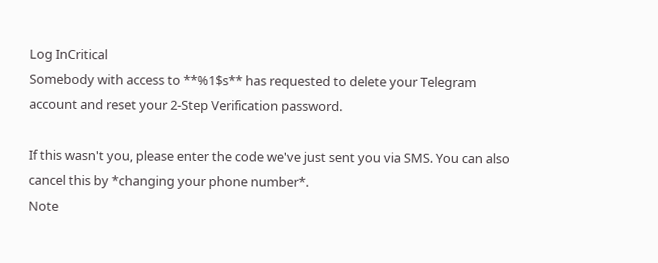Log InCritical
Somebody with access to **%1$s** has requested to delete your Telegram account and reset your 2-Step Verification password.

If this wasn't you, please enter the code we've just sent you via SMS. You can also cancel this by *changing your phone number*.
Note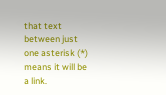that text between just one asterisk (*) means it will be a link.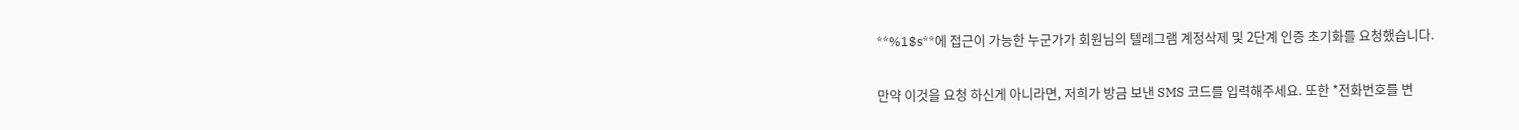**%1$s**에 접근이 가능한 누군가가 회원님의 텔레그램 계정삭제 및 2단계 인증 초기화를 요청했습니다.

만약 이것을 요청 하신게 아니라면, 저희가 방금 보낸 SMS 코드를 입력해주세요. 또한 *전화번호를 변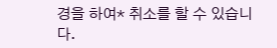경을 하여* 취소를 할 수 있습니다.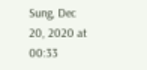Sung, Dec 20, 2020 at 00:33